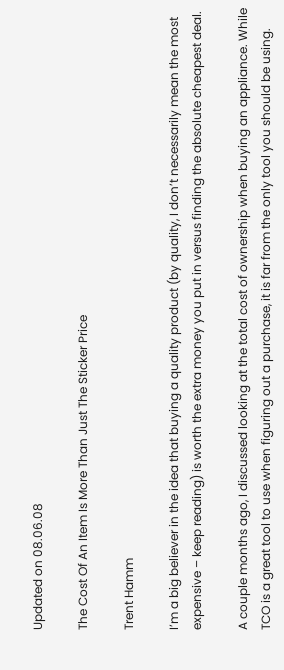Updated on 08.06.08

The Cost Of An Item Is More Than Just The Sticker Price

Trent Hamm

I’m a big believer in the idea that buying a quality product (by quality, I don’t necessarily mean the most expensive – keep reading) is worth the extra money you put in versus finding the absolute cheapest deal.

A couple months ago, I discussed looking at the total cost of ownership when buying an appliance. While TCO is a great tool to use when figuring out a purchase, it is far from the only tool you should be using.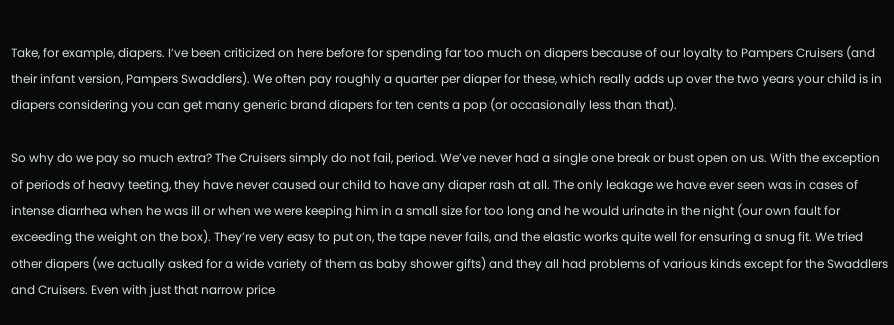Take, for example, diapers. I’ve been criticized on here before for spending far too much on diapers because of our loyalty to Pampers Cruisers (and their infant version, Pampers Swaddlers). We often pay roughly a quarter per diaper for these, which really adds up over the two years your child is in diapers considering you can get many generic brand diapers for ten cents a pop (or occasionally less than that).

So why do we pay so much extra? The Cruisers simply do not fail, period. We’ve never had a single one break or bust open on us. With the exception of periods of heavy teeting, they have never caused our child to have any diaper rash at all. The only leakage we have ever seen was in cases of intense diarrhea when he was ill or when we were keeping him in a small size for too long and he would urinate in the night (our own fault for exceeding the weight on the box). They’re very easy to put on, the tape never fails, and the elastic works quite well for ensuring a snug fit. We tried other diapers (we actually asked for a wide variety of them as baby shower gifts) and they all had problems of various kinds except for the Swaddlers and Cruisers. Even with just that narrow price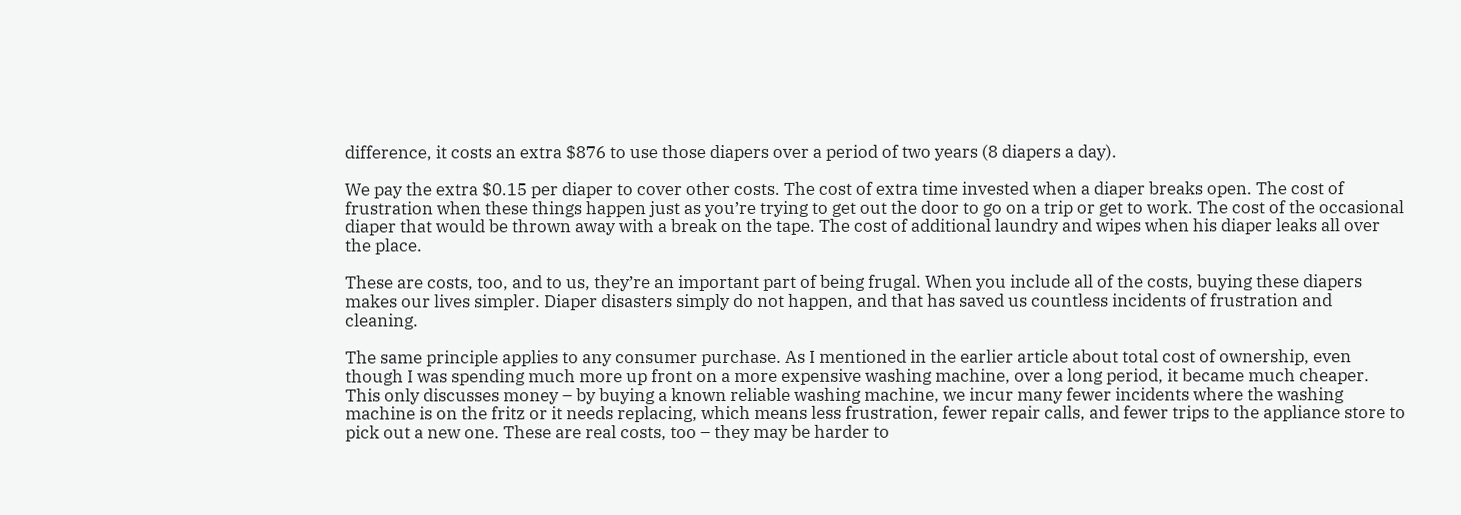difference, it costs an extra $876 to use those diapers over a period of two years (8 diapers a day).

We pay the extra $0.15 per diaper to cover other costs. The cost of extra time invested when a diaper breaks open. The cost of frustration when these things happen just as you’re trying to get out the door to go on a trip or get to work. The cost of the occasional diaper that would be thrown away with a break on the tape. The cost of additional laundry and wipes when his diaper leaks all over the place.

These are costs, too, and to us, they’re an important part of being frugal. When you include all of the costs, buying these diapers makes our lives simpler. Diaper disasters simply do not happen, and that has saved us countless incidents of frustration and cleaning.

The same principle applies to any consumer purchase. As I mentioned in the earlier article about total cost of ownership, even though I was spending much more up front on a more expensive washing machine, over a long period, it became much cheaper. This only discusses money – by buying a known reliable washing machine, we incur many fewer incidents where the washing machine is on the fritz or it needs replacing, which means less frustration, fewer repair calls, and fewer trips to the appliance store to pick out a new one. These are real costs, too – they may be harder to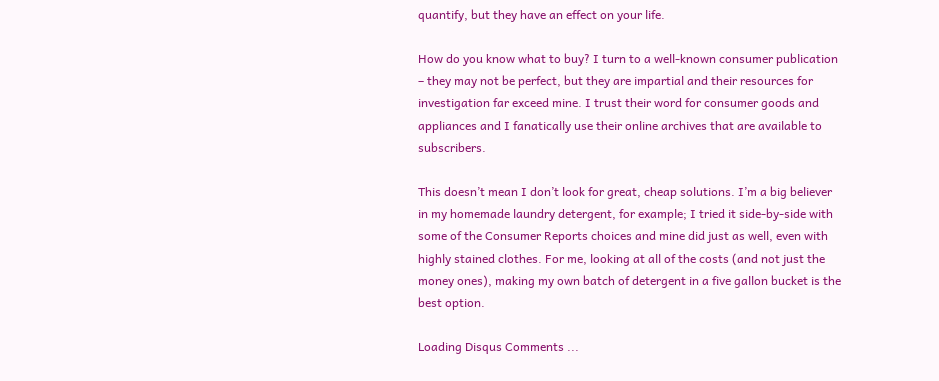quantify, but they have an effect on your life.

How do you know what to buy? I turn to a well-known consumer publication – they may not be perfect, but they are impartial and their resources for investigation far exceed mine. I trust their word for consumer goods and appliances and I fanatically use their online archives that are available to subscribers.

This doesn’t mean I don’t look for great, cheap solutions. I’m a big believer in my homemade laundry detergent, for example; I tried it side-by-side with some of the Consumer Reports choices and mine did just as well, even with highly stained clothes. For me, looking at all of the costs (and not just the money ones), making my own batch of detergent in a five gallon bucket is the best option.

Loading Disqus Comments ...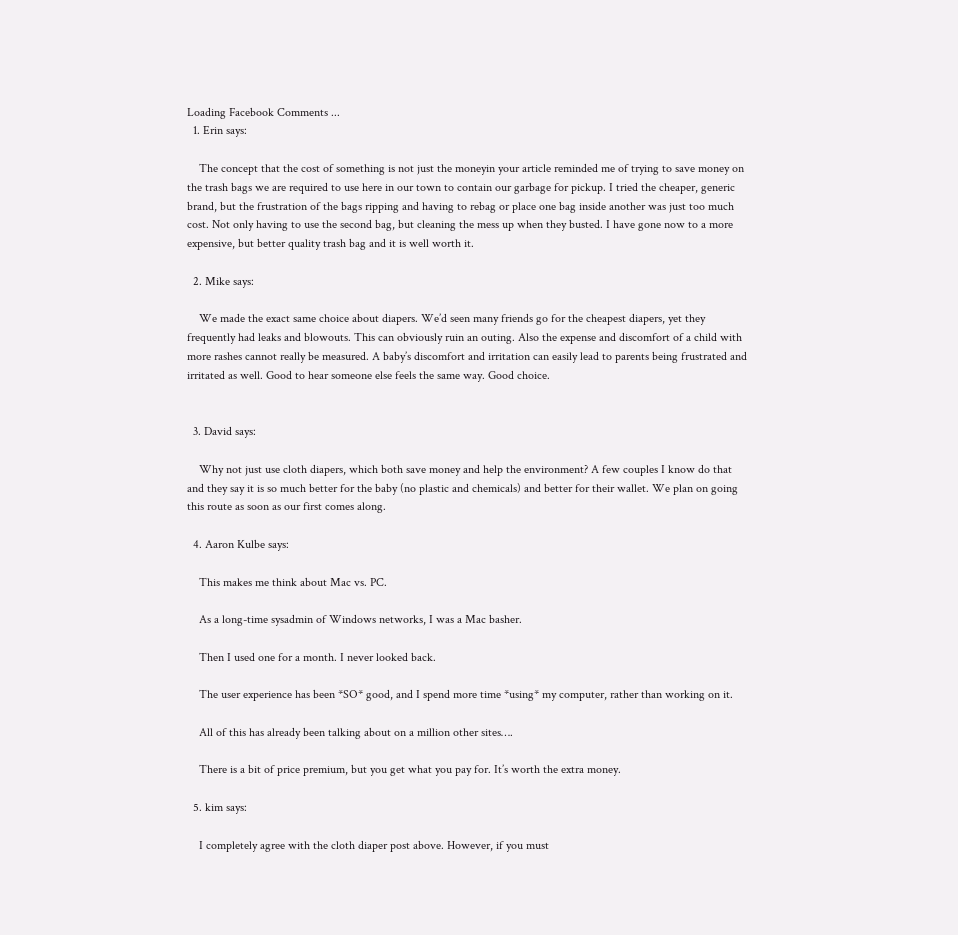Loading Facebook Comments ...
  1. Erin says:

    The concept that the cost of something is not just the moneyin your article reminded me of trying to save money on the trash bags we are required to use here in our town to contain our garbage for pickup. I tried the cheaper, generic brand, but the frustration of the bags ripping and having to rebag or place one bag inside another was just too much cost. Not only having to use the second bag, but cleaning the mess up when they busted. I have gone now to a more expensive, but better quality trash bag and it is well worth it.

  2. Mike says:

    We made the exact same choice about diapers. We’d seen many friends go for the cheapest diapers, yet they frequently had leaks and blowouts. This can obviously ruin an outing. Also the expense and discomfort of a child with more rashes cannot really be measured. A baby’s discomfort and irritation can easily lead to parents being frustrated and irritated as well. Good to hear someone else feels the same way. Good choice.


  3. David says:

    Why not just use cloth diapers, which both save money and help the environment? A few couples I know do that and they say it is so much better for the baby (no plastic and chemicals) and better for their wallet. We plan on going this route as soon as our first comes along.

  4. Aaron Kulbe says:

    This makes me think about Mac vs. PC.

    As a long-time sysadmin of Windows networks, I was a Mac basher.

    Then I used one for a month. I never looked back.

    The user experience has been *SO* good, and I spend more time *using* my computer, rather than working on it.

    All of this has already been talking about on a million other sites….

    There is a bit of price premium, but you get what you pay for. It’s worth the extra money.

  5. kim says:

    I completely agree with the cloth diaper post above. However, if you must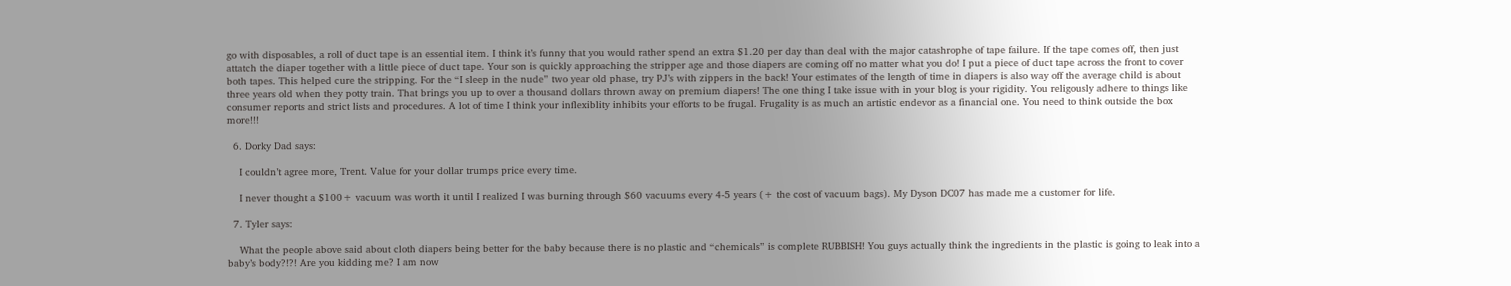go with disposables, a roll of duct tape is an essential item. I think it’s funny that you would rather spend an extra $1.20 per day than deal with the major catashrophe of tape failure. If the tape comes off, then just attatch the diaper together with a little piece of duct tape. Your son is quickly approaching the stripper age and those diapers are coming off no matter what you do! I put a piece of duct tape across the front to cover both tapes. This helped cure the stripping. For the “I sleep in the nude” two year old phase, try PJ’s with zippers in the back! Your estimates of the length of time in diapers is also way off the average child is about three years old when they potty train. That brings you up to over a thousand dollars thrown away on premium diapers! The one thing I take issue with in your blog is your rigidity. You religously adhere to things like consumer reports and strict lists and procedures. A lot of time I think your inflexiblity inhibits your efforts to be frugal. Frugality is as much an artistic endevor as a financial one. You need to think outside the box more!!!

  6. Dorky Dad says:

    I couldn’t agree more, Trent. Value for your dollar trumps price every time.

    I never thought a $100+ vacuum was worth it until I realized I was burning through $60 vacuums every 4-5 years (+ the cost of vacuum bags). My Dyson DC07 has made me a customer for life.

  7. Tyler says:

    What the people above said about cloth diapers being better for the baby because there is no plastic and “chemicals” is complete RUBBISH! You guys actually think the ingredients in the plastic is going to leak into a baby’s body?!?! Are you kidding me? I am now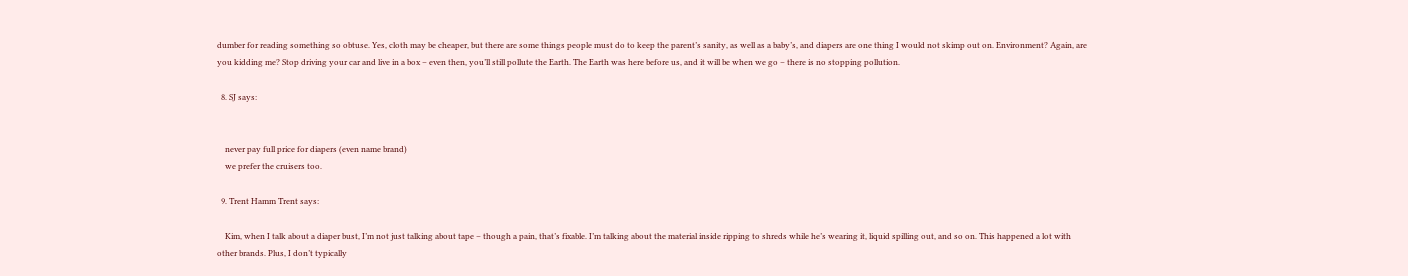dumber for reading something so obtuse. Yes, cloth may be cheaper, but there are some things people must do to keep the parent’s sanity, as well as a baby’s, and diapers are one thing I would not skimp out on. Environment? Again, are you kidding me? Stop driving your car and live in a box – even then, you’ll still pollute the Earth. The Earth was here before us, and it will be when we go – there is no stopping pollution.

  8. SJ says:


    never pay full price for diapers (even name brand)
    we prefer the cruisers too.

  9. Trent Hamm Trent says:

    Kim, when I talk about a diaper bust, I’m not just talking about tape – though a pain, that’s fixable. I’m talking about the material inside ripping to shreds while he’s wearing it, liquid spilling out, and so on. This happened a lot with other brands. Plus, I don’t typically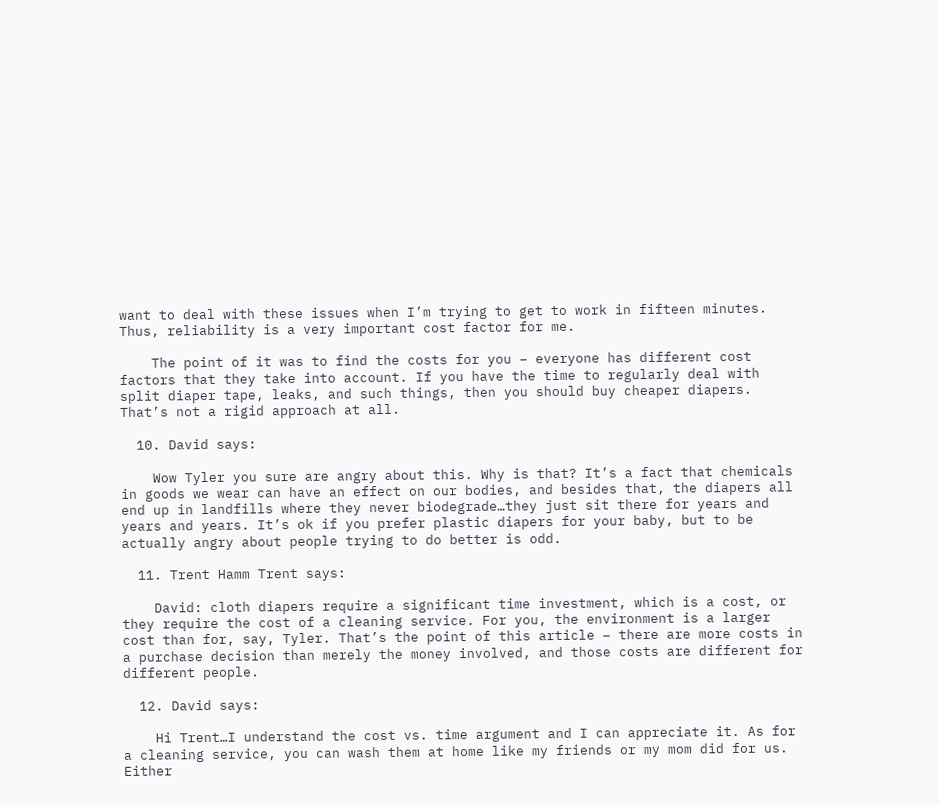want to deal with these issues when I’m trying to get to work in fifteen minutes. Thus, reliability is a very important cost factor for me.

    The point of it was to find the costs for you – everyone has different cost factors that they take into account. If you have the time to regularly deal with split diaper tape, leaks, and such things, then you should buy cheaper diapers. That’s not a rigid approach at all.

  10. David says:

    Wow Tyler you sure are angry about this. Why is that? It’s a fact that chemicals in goods we wear can have an effect on our bodies, and besides that, the diapers all end up in landfills where they never biodegrade…they just sit there for years and years and years. It’s ok if you prefer plastic diapers for your baby, but to be actually angry about people trying to do better is odd.

  11. Trent Hamm Trent says:

    David: cloth diapers require a significant time investment, which is a cost, or they require the cost of a cleaning service. For you, the environment is a larger cost than for, say, Tyler. That’s the point of this article – there are more costs in a purchase decision than merely the money involved, and those costs are different for different people.

  12. David says:

    Hi Trent…I understand the cost vs. time argument and I can appreciate it. As for a cleaning service, you can wash them at home like my friends or my mom did for us. Either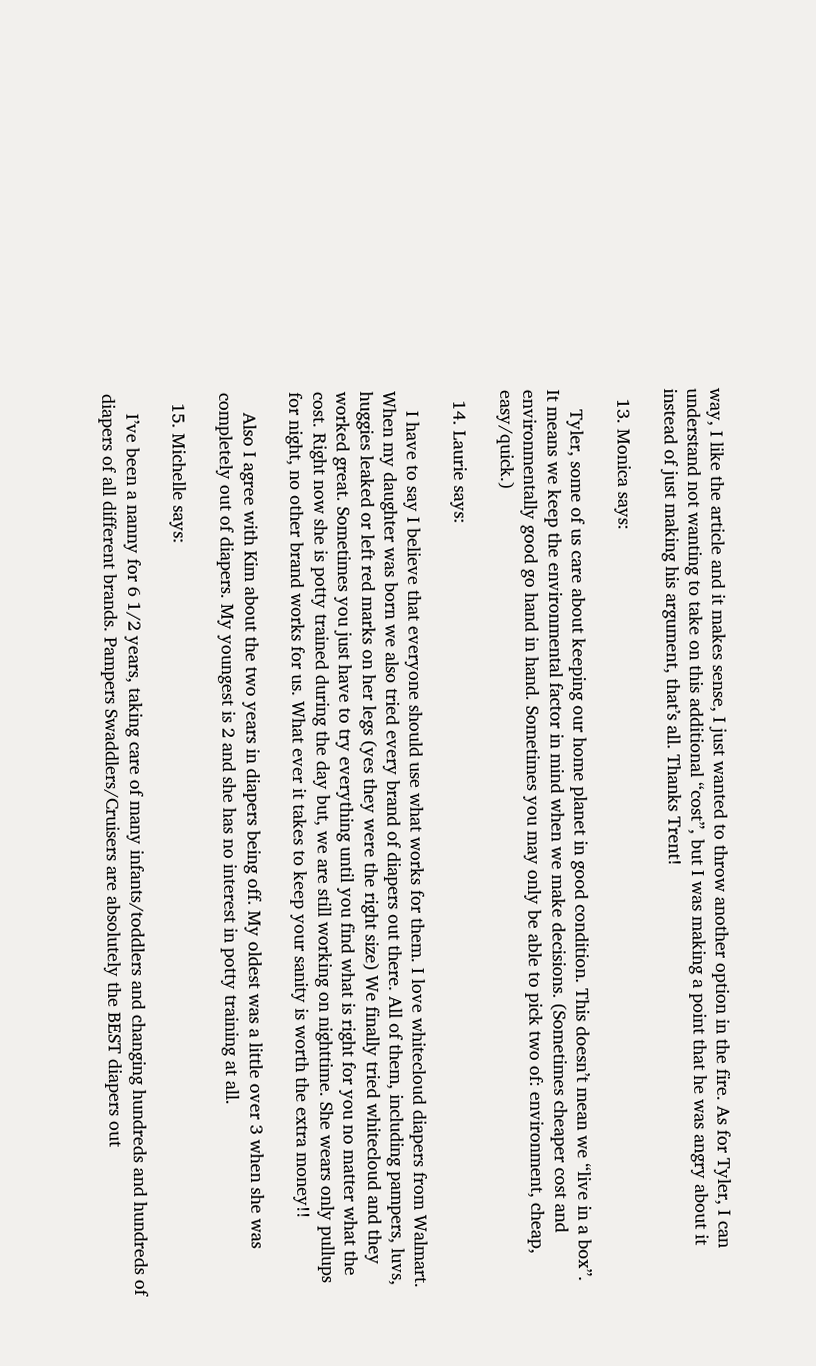way, I like the article and it makes sense, I just wanted to throw another option in the fire. As for Tyler, I can understand not wanting to take on this additional “cost”, but I was making a point that he was angry about it instead of just making his argument, that’s all. Thanks Trent!

  13. Monica says:

    Tyler, some of us care about keeping our home planet in good condition. This doesn’t mean we “live in a box”. It means we keep the environmental factor in mind when we make decisions. (Sometimes cheaper cost and environmentally good go hand in hand. Sometimes you may only be able to pick two of: environment, cheap, easy/quick.)

  14. Laurie says:

    I have to say I believe that everyone should use what works for them. I love whitecloud diapers from Walmart. When my daughter was born we also tried every brand of diapers out there. All of them, including pampers, luvs, huggies leaked or left red marks on her legs (yes they were the right size) We finally tried whitecloud and they worked great. Sometimes you just have to try everything until you find what is right for you no matter what the cost. Right now she is potty trained during the day but, we are still working on nighttime. She wears only pullups for night, no other brand works for us. What ever it takes to keep your sanity is worth the extra money!!

    Also I agree with Kim about the two years in diapers being off. My oldest was a little over 3 when she was completely out of diapers. My youngest is 2 and she has no interest in potty training at all.

  15. Michelle says:

    I’ve been a nanny for 6 1/2 years, taking care of many infants/toddlers and changing hundreds and hundreds of diapers of all different brands. Pampers Swaddlers/Cruisers are absolutely the BEST diapers out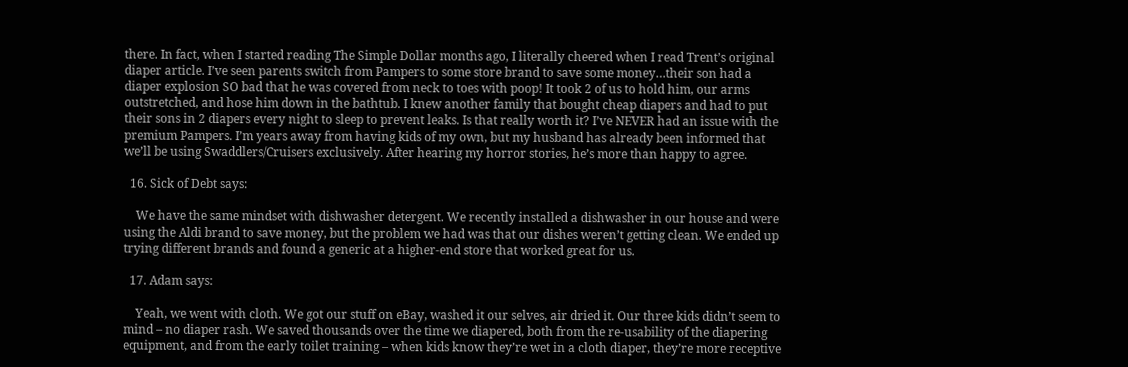there. In fact, when I started reading The Simple Dollar months ago, I literally cheered when I read Trent’s original diaper article. I’ve seen parents switch from Pampers to some store brand to save some money…their son had a diaper explosion SO bad that he was covered from neck to toes with poop! It took 2 of us to hold him, our arms outstretched, and hose him down in the bathtub. I knew another family that bought cheap diapers and had to put their sons in 2 diapers every night to sleep to prevent leaks. Is that really worth it? I’ve NEVER had an issue with the premium Pampers. I’m years away from having kids of my own, but my husband has already been informed that we’ll be using Swaddlers/Cruisers exclusively. After hearing my horror stories, he’s more than happy to agree.

  16. Sick of Debt says:

    We have the same mindset with dishwasher detergent. We recently installed a dishwasher in our house and were using the Aldi brand to save money, but the problem we had was that our dishes weren’t getting clean. We ended up trying different brands and found a generic at a higher-end store that worked great for us.

  17. Adam says:

    Yeah, we went with cloth. We got our stuff on eBay, washed it our selves, air dried it. Our three kids didn’t seem to mind – no diaper rash. We saved thousands over the time we diapered, both from the re-usability of the diapering equipment, and from the early toilet training – when kids know they’re wet in a cloth diaper, they’re more receptive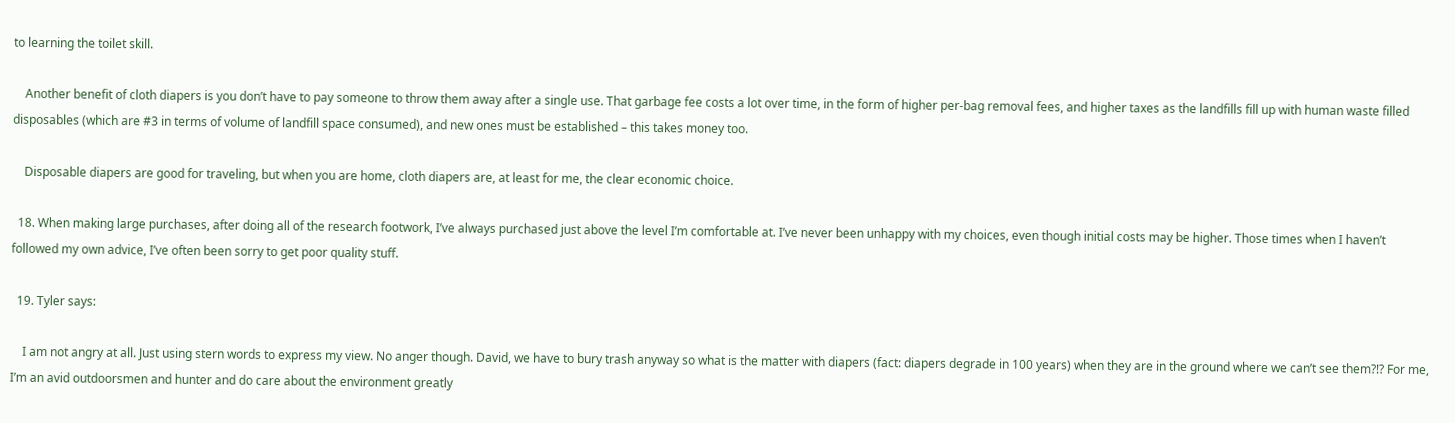to learning the toilet skill.

    Another benefit of cloth diapers is you don’t have to pay someone to throw them away after a single use. That garbage fee costs a lot over time, in the form of higher per-bag removal fees, and higher taxes as the landfills fill up with human waste filled disposables (which are #3 in terms of volume of landfill space consumed), and new ones must be established – this takes money too.

    Disposable diapers are good for traveling, but when you are home, cloth diapers are, at least for me, the clear economic choice.

  18. When making large purchases, after doing all of the research footwork, I’ve always purchased just above the level I’m comfortable at. I’ve never been unhappy with my choices, even though initial costs may be higher. Those times when I haven’t followed my own advice, I’ve often been sorry to get poor quality stuff.

  19. Tyler says:

    I am not angry at all. Just using stern words to express my view. No anger though. David, we have to bury trash anyway so what is the matter with diapers (fact: diapers degrade in 100 years) when they are in the ground where we can’t see them?!? For me, I’m an avid outdoorsmen and hunter and do care about the environment greatly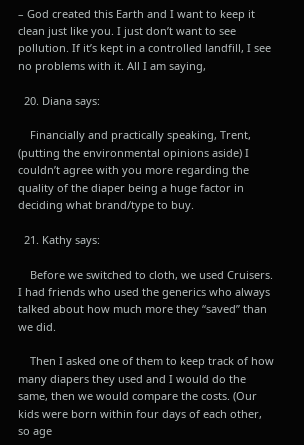– God created this Earth and I want to keep it clean just like you. I just don’t want to see pollution. If it’s kept in a controlled landfill, I see no problems with it. All I am saying,

  20. Diana says:

    Financially and practically speaking, Trent, (putting the environmental opinions aside) I couldn’t agree with you more regarding the quality of the diaper being a huge factor in deciding what brand/type to buy.

  21. Kathy says:

    Before we switched to cloth, we used Cruisers. I had friends who used the generics who always talked about how much more they “saved” than we did.

    Then I asked one of them to keep track of how many diapers they used and I would do the same, then we would compare the costs. (Our kids were born within four days of each other, so age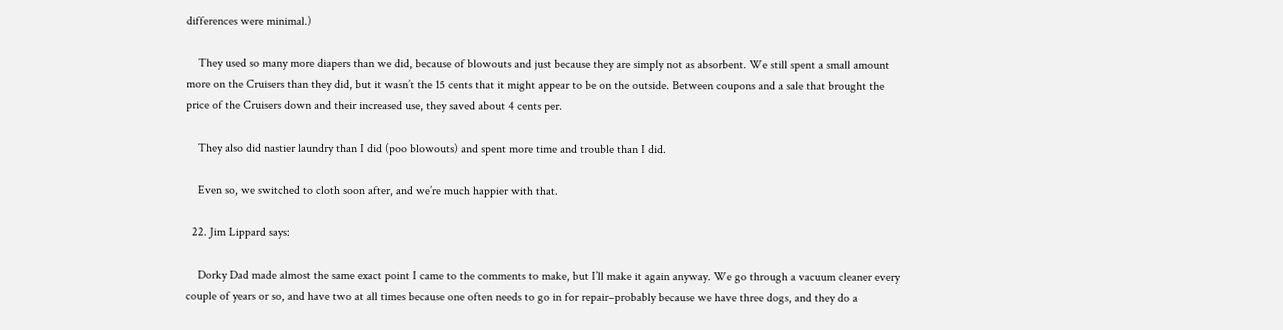differences were minimal.)

    They used so many more diapers than we did, because of blowouts and just because they are simply not as absorbent. We still spent a small amount more on the Cruisers than they did, but it wasn’t the 15 cents that it might appear to be on the outside. Between coupons and a sale that brought the price of the Cruisers down and their increased use, they saved about 4 cents per.

    They also did nastier laundry than I did (poo blowouts) and spent more time and trouble than I did.

    Even so, we switched to cloth soon after, and we’re much happier with that.

  22. Jim Lippard says:

    Dorky Dad made almost the same exact point I came to the comments to make, but I’ll make it again anyway. We go through a vacuum cleaner every couple of years or so, and have two at all times because one often needs to go in for repair–probably because we have three dogs, and they do a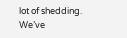lot of shedding. We’ve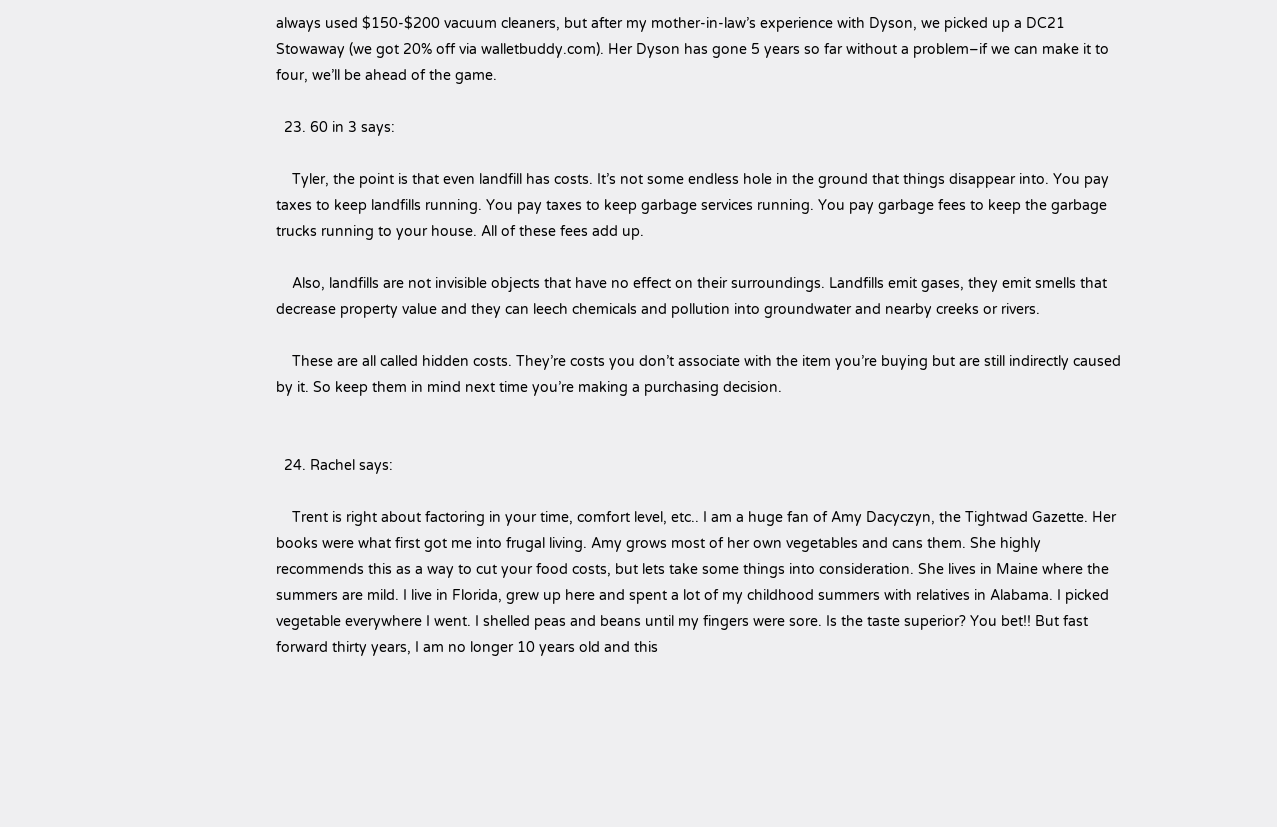always used $150-$200 vacuum cleaners, but after my mother-in-law’s experience with Dyson, we picked up a DC21 Stowaway (we got 20% off via walletbuddy.com). Her Dyson has gone 5 years so far without a problem–if we can make it to four, we’ll be ahead of the game.

  23. 60 in 3 says:

    Tyler, the point is that even landfill has costs. It’s not some endless hole in the ground that things disappear into. You pay taxes to keep landfills running. You pay taxes to keep garbage services running. You pay garbage fees to keep the garbage trucks running to your house. All of these fees add up.

    Also, landfills are not invisible objects that have no effect on their surroundings. Landfills emit gases, they emit smells that decrease property value and they can leech chemicals and pollution into groundwater and nearby creeks or rivers.

    These are all called hidden costs. They’re costs you don’t associate with the item you’re buying but are still indirectly caused by it. So keep them in mind next time you’re making a purchasing decision.


  24. Rachel says:

    Trent is right about factoring in your time, comfort level, etc.. I am a huge fan of Amy Dacyczyn, the Tightwad Gazette. Her books were what first got me into frugal living. Amy grows most of her own vegetables and cans them. She highly recommends this as a way to cut your food costs, but lets take some things into consideration. She lives in Maine where the summers are mild. I live in Florida, grew up here and spent a lot of my childhood summers with relatives in Alabama. I picked vegetable everywhere I went. I shelled peas and beans until my fingers were sore. Is the taste superior? You bet!! But fast forward thirty years, I am no longer 10 years old and this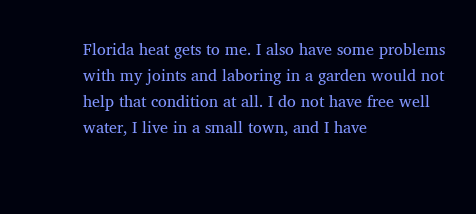Florida heat gets to me. I also have some problems with my joints and laboring in a garden would not help that condition at all. I do not have free well water, I live in a small town, and I have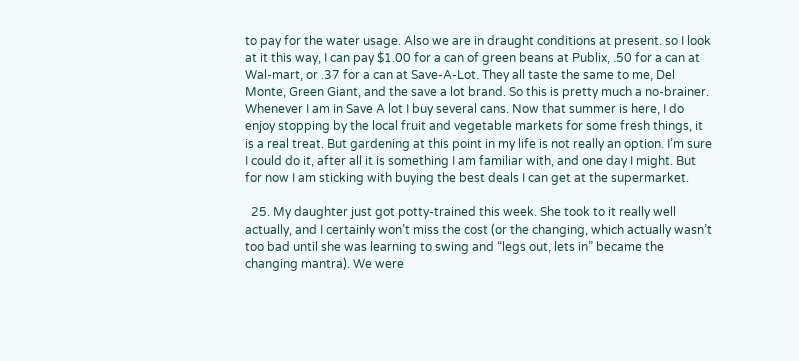to pay for the water usage. Also we are in draught conditions at present. so I look at it this way, I can pay $1.00 for a can of green beans at Publix, .50 for a can at Wal-mart, or .37 for a can at Save-A-Lot. They all taste the same to me, Del Monte, Green Giant, and the save a lot brand. So this is pretty much a no-brainer. Whenever I am in Save A lot I buy several cans. Now that summer is here, I do enjoy stopping by the local fruit and vegetable markets for some fresh things, it is a real treat. But gardening at this point in my life is not really an option. I’m sure I could do it, after all it is something I am familiar with, and one day I might. But for now I am sticking with buying the best deals I can get at the supermarket.

  25. My daughter just got potty-trained this week. She took to it really well actually, and I certainly won’t miss the cost (or the changing, which actually wasn’t too bad until she was learning to swing and “legs out, lets in” became the changing mantra). We were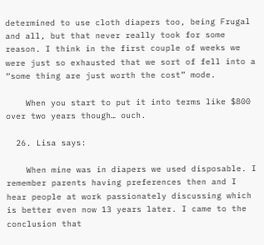determined to use cloth diapers too, being Frugal and all, but that never really took for some reason. I think in the first couple of weeks we were just so exhausted that we sort of fell into a “some thing are just worth the cost” mode.

    When you start to put it into terms like $800 over two years though… ouch.

  26. Lisa says:

    When mine was in diapers we used disposable. I remember parents having preferences then and I hear people at work passionately discussing which is better even now 13 years later. I came to the conclusion that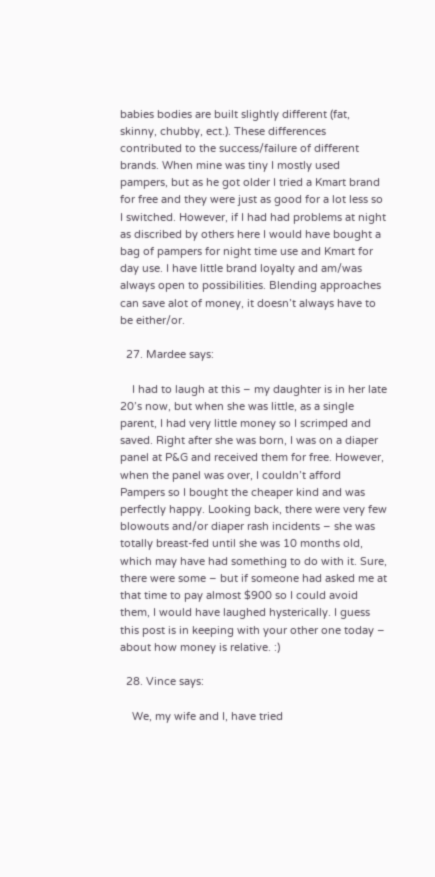babies bodies are built slightly different (fat, skinny, chubby, ect.). These differences contributed to the success/failure of different brands. When mine was tiny I mostly used pampers, but as he got older I tried a Kmart brand for free and they were just as good for a lot less so I switched. However, if I had had problems at night as discribed by others here I would have bought a bag of pampers for night time use and Kmart for day use. I have little brand loyalty and am/was always open to possibilities. Blending approaches can save alot of money, it doesn’t always have to be either/or.

  27. Mardee says:

    I had to laugh at this – my daughter is in her late 20’s now, but when she was little, as a single parent, I had very little money so I scrimped and saved. Right after she was born, I was on a diaper panel at P&G and received them for free. However, when the panel was over, I couldn’t afford Pampers so I bought the cheaper kind and was perfectly happy. Looking back, there were very few blowouts and/or diaper rash incidents – she was totally breast-fed until she was 10 months old, which may have had something to do with it. Sure, there were some – but if someone had asked me at that time to pay almost $900 so I could avoid them, I would have laughed hysterically. I guess this post is in keeping with your other one today – about how money is relative. :)

  28. Vince says:

    We, my wife and I, have tried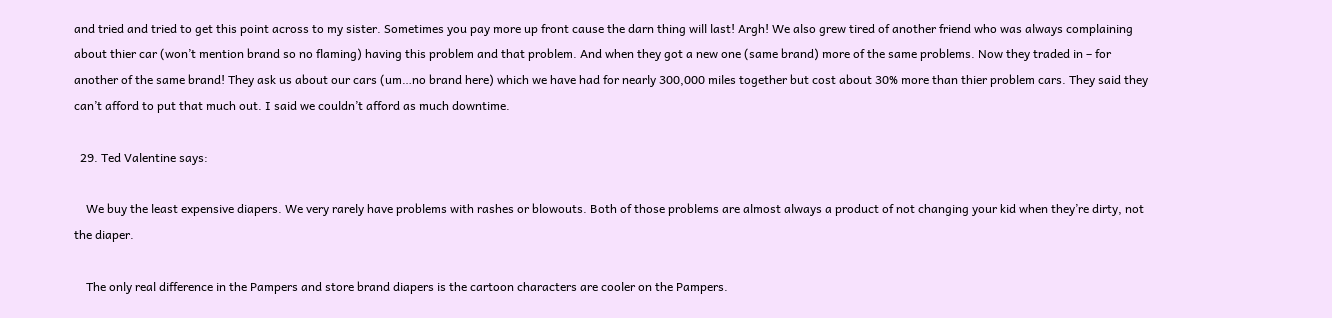and tried and tried to get this point across to my sister. Sometimes you pay more up front cause the darn thing will last! Argh! We also grew tired of another friend who was always complaining about thier car (won’t mention brand so no flaming) having this problem and that problem. And when they got a new one (same brand) more of the same problems. Now they traded in – for another of the same brand! They ask us about our cars (um…no brand here) which we have had for nearly 300,000 miles together but cost about 30% more than thier problem cars. They said they can’t afford to put that much out. I said we couldn’t afford as much downtime.

  29. Ted Valentine says:

    We buy the least expensive diapers. We very rarely have problems with rashes or blowouts. Both of those problems are almost always a product of not changing your kid when they’re dirty, not the diaper.

    The only real difference in the Pampers and store brand diapers is the cartoon characters are cooler on the Pampers.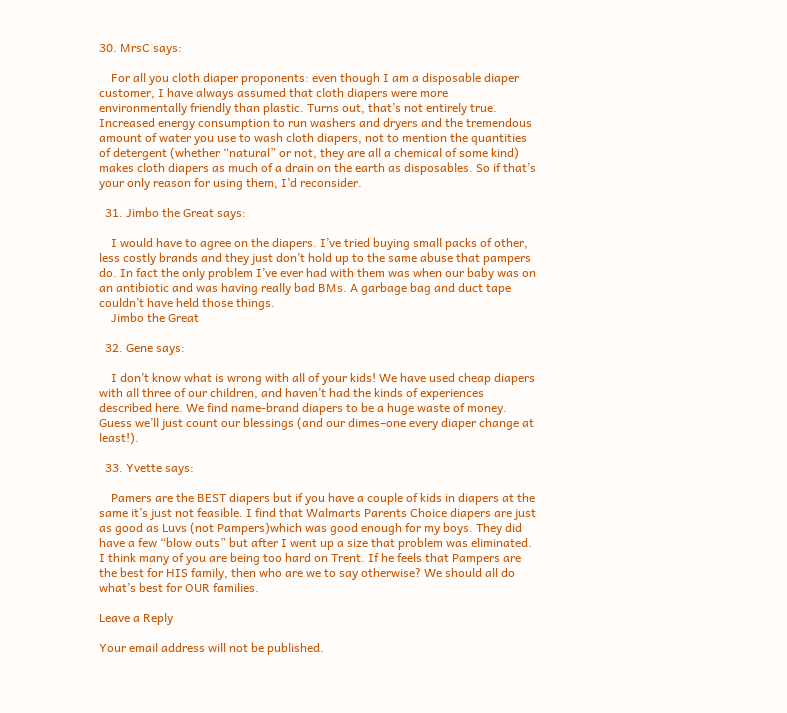30. MrsC says:

    For all you cloth diaper proponents: even though I am a disposable diaper customer, I have always assumed that cloth diapers were more environmentally friendly than plastic. Turns out, that’s not entirely true. Increased energy consumption to run washers and dryers and the tremendous amount of water you use to wash cloth diapers, not to mention the quantities of detergent (whether “natural” or not, they are all a chemical of some kind) makes cloth diapers as much of a drain on the earth as disposables. So if that’s your only reason for using them, I’d reconsider.

  31. Jimbo the Great says:

    I would have to agree on the diapers. I’ve tried buying small packs of other, less costly brands and they just don’t hold up to the same abuse that pampers do. In fact the only problem I’ve ever had with them was when our baby was on an antibiotic and was having really bad BMs. A garbage bag and duct tape couldn’t have held those things.
    Jimbo the Great

  32. Gene says:

    I don’t know what is wrong with all of your kids! We have used cheap diapers with all three of our children, and haven’t had the kinds of experiences described here. We find name-brand diapers to be a huge waste of money. Guess we’ll just count our blessings (and our dimes–one every diaper change at least!).

  33. Yvette says:

    Pamers are the BEST diapers but if you have a couple of kids in diapers at the same it’s just not feasible. I find that Walmarts Parents Choice diapers are just as good as Luvs (not Pampers)which was good enough for my boys. They did have a few “blow outs” but after I went up a size that problem was eliminated. I think many of you are being too hard on Trent. If he feels that Pampers are the best for HIS family, then who are we to say otherwise? We should all do what’s best for OUR families.

Leave a Reply

Your email address will not be published.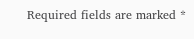Required fields are marked *